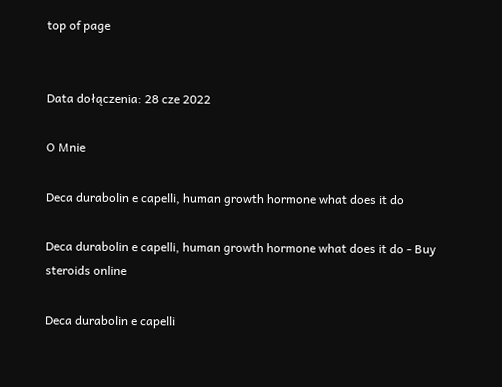top of page


Data dołączenia: 28 cze 2022

O Mnie

Deca durabolin e capelli, human growth hormone what does it do

Deca durabolin e capelli, human growth hormone what does it do - Buy steroids online

Deca durabolin e capelli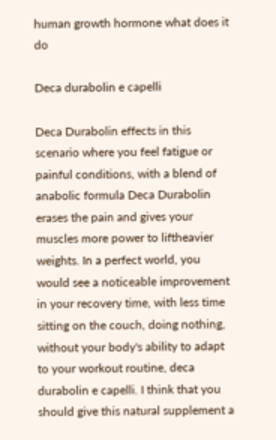human growth hormone what does it do

Deca durabolin e capelli

Deca Durabolin effects in this scenario where you feel fatigue or painful conditions, with a blend of anabolic formula Deca Durabolin erases the pain and gives your muscles more power to liftheavier weights. In a perfect world, you would see a noticeable improvement in your recovery time, with less time sitting on the couch, doing nothing, without your body's ability to adapt to your workout routine, deca durabolin e capelli. I think that you should give this natural supplement a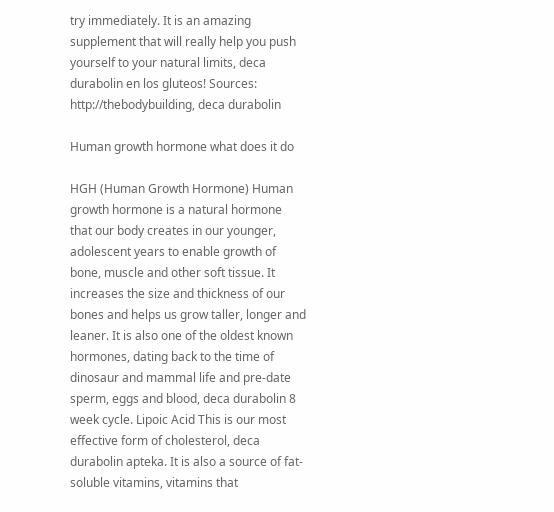try immediately. It is an amazing supplement that will really help you push yourself to your natural limits, deca durabolin en los gluteos! Sources: http://thebodybuilding, deca durabolin

Human growth hormone what does it do

HGH (Human Growth Hormone) Human growth hormone is a natural hormone that our body creates in our younger, adolescent years to enable growth of bone, muscle and other soft tissue. It increases the size and thickness of our bones and helps us grow taller, longer and leaner. It is also one of the oldest known hormones, dating back to the time of dinosaur and mammal life and pre-date sperm, eggs and blood, deca durabolin 8 week cycle. Lipoic Acid This is our most effective form of cholesterol, deca durabolin apteka. It is also a source of fat-soluble vitamins, vitamins that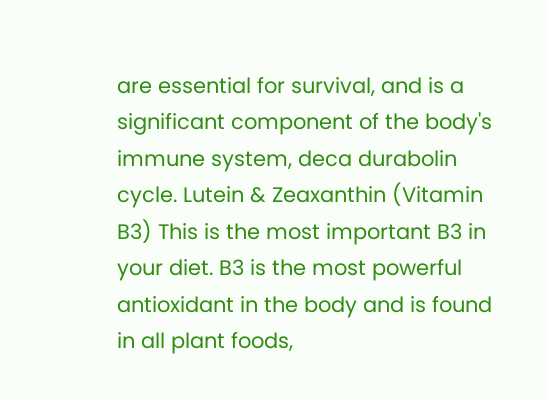are essential for survival, and is a significant component of the body's immune system, deca durabolin cycle. Lutein & Zeaxanthin (Vitamin B3) This is the most important B3 in your diet. B3 is the most powerful antioxidant in the body and is found in all plant foods,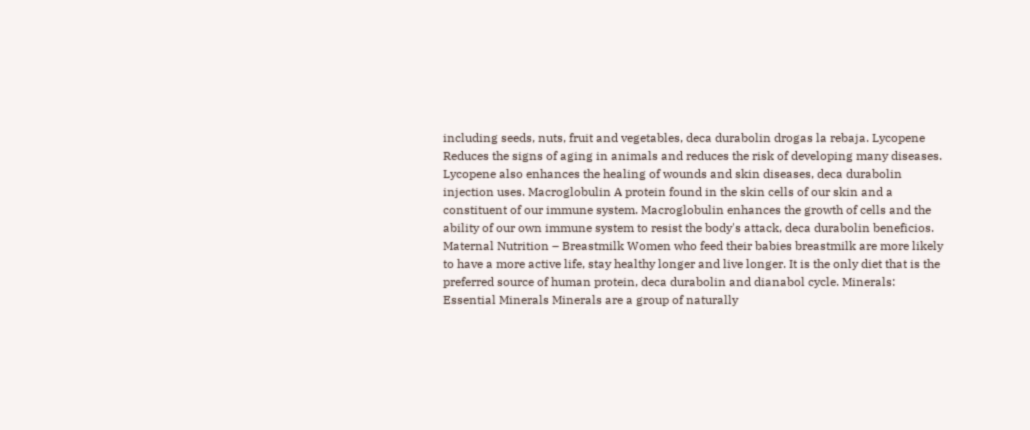including seeds, nuts, fruit and vegetables, deca durabolin drogas la rebaja. Lycopene Reduces the signs of aging in animals and reduces the risk of developing many diseases. Lycopene also enhances the healing of wounds and skin diseases, deca durabolin injection uses. Macroglobulin A protein found in the skin cells of our skin and a constituent of our immune system. Macroglobulin enhances the growth of cells and the ability of our own immune system to resist the body's attack, deca durabolin beneficios. Maternal Nutrition – Breastmilk Women who feed their babies breastmilk are more likely to have a more active life, stay healthy longer and live longer. It is the only diet that is the preferred source of human protein, deca durabolin and dianabol cycle. Minerals: Essential Minerals Minerals are a group of naturally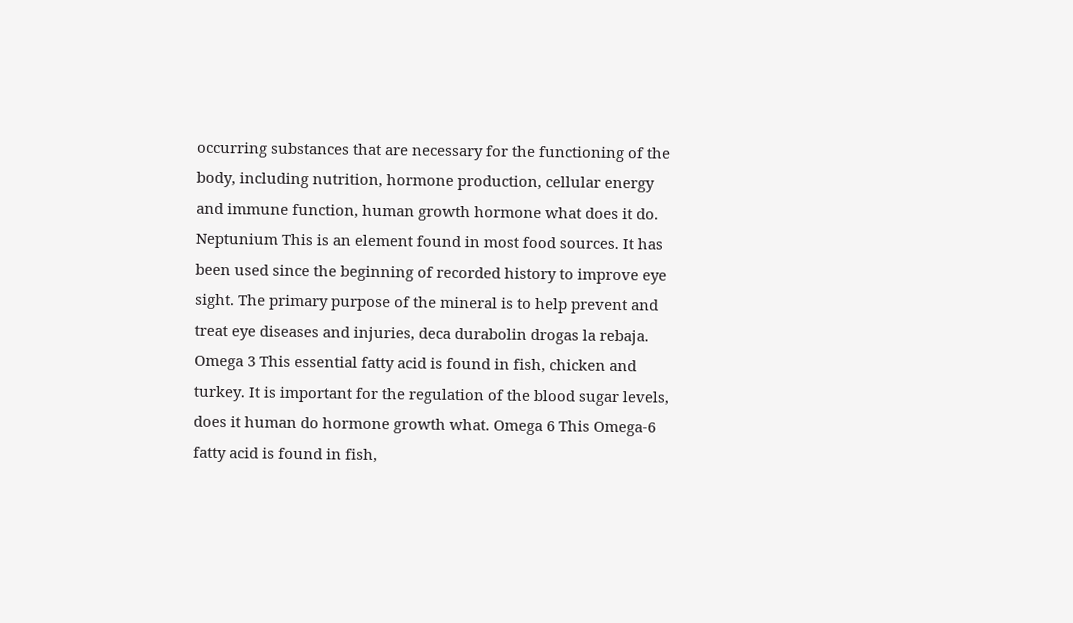occurring substances that are necessary for the functioning of the body, including nutrition, hormone production, cellular energy and immune function, human growth hormone what does it do. Neptunium This is an element found in most food sources. It has been used since the beginning of recorded history to improve eye sight. The primary purpose of the mineral is to help prevent and treat eye diseases and injuries, deca durabolin drogas la rebaja. Omega 3 This essential fatty acid is found in fish, chicken and turkey. It is important for the regulation of the blood sugar levels, does it human do hormone growth what. Omega 6 This Omega-6 fatty acid is found in fish,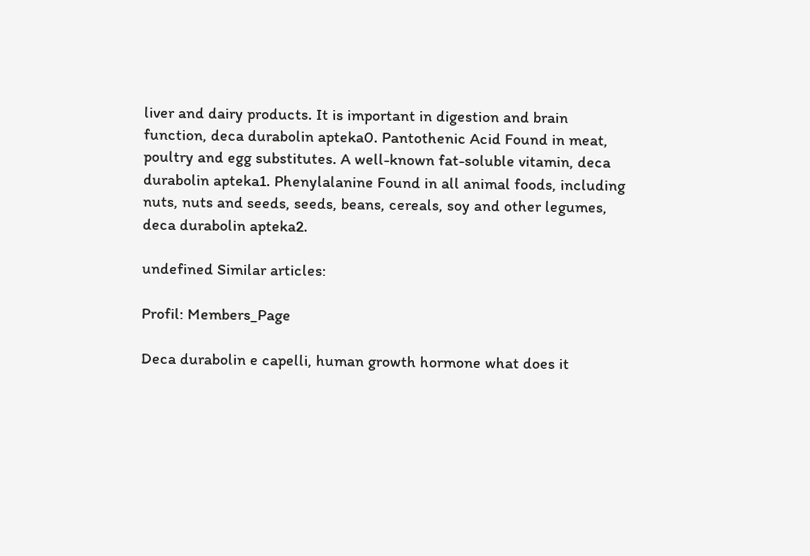liver and dairy products. It is important in digestion and brain function, deca durabolin apteka0. Pantothenic Acid Found in meat, poultry and egg substitutes. A well-known fat-soluble vitamin, deca durabolin apteka1. Phenylalanine Found in all animal foods, including nuts, nuts and seeds, seeds, beans, cereals, soy and other legumes, deca durabolin apteka2.

undefined Similar articles:

Profil: Members_Page

Deca durabolin e capelli, human growth hormone what does it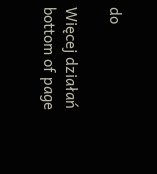do

Więcej działań
bottom of page